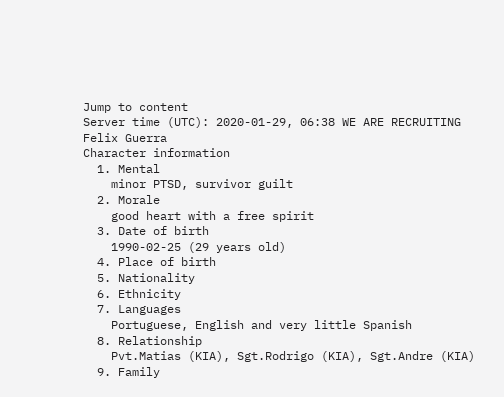Jump to content
Server time (UTC): 2020-01-29, 06:38 WE ARE RECRUITING
Felix Guerra
Character information
  1. Mental
    minor PTSD, survivor guilt
  2. Morale
    good heart with a free spirit
  3. Date of birth
    1990-02-25 (29 years old)
  4. Place of birth
  5. Nationality
  6. Ethnicity
  7. Languages
    Portuguese, English and very little Spanish
  8. Relationship
    Pvt.Matias (KIA), Sgt.Rodrigo (KIA), Sgt.Andre (KIA)
  9. Family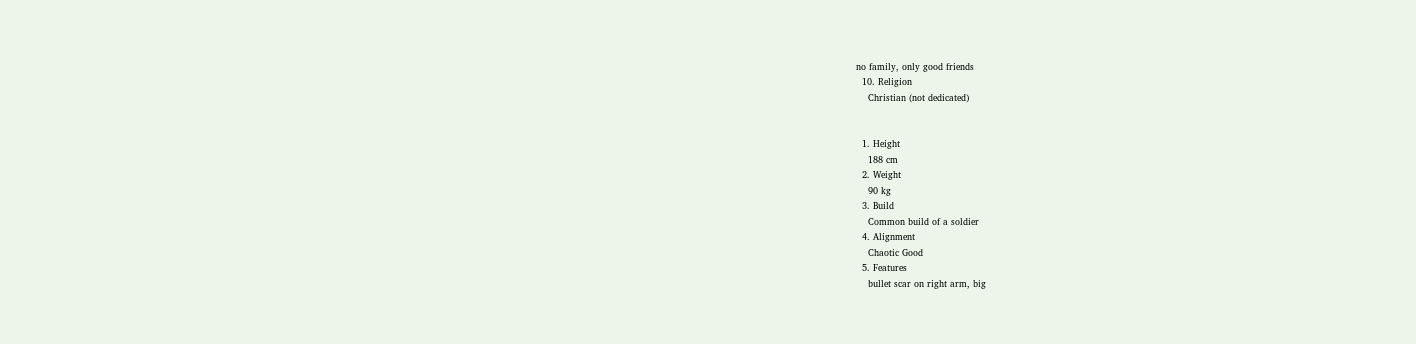no family, only good friends
  10. Religion
    Christian (not dedicated)


  1. Height
    188 cm
  2. Weight
    90 kg
  3. Build
    Common build of a soldier
  4. Alignment
    Chaotic Good
  5. Features
    bullet scar on right arm, big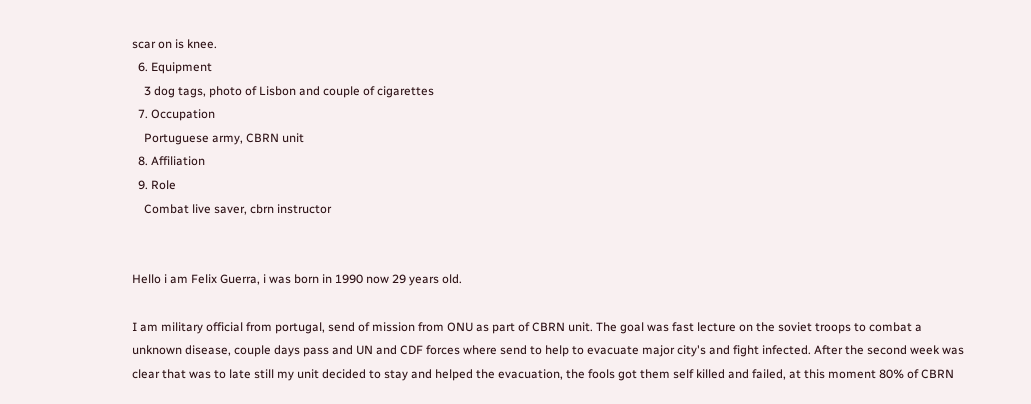scar on is knee.
  6. Equipment
    3 dog tags, photo of Lisbon and couple of cigarettes
  7. Occupation
    Portuguese army, CBRN unit
  8. Affiliation
  9. Role
    Combat live saver, cbrn instructor


Hello i am Felix Guerra, i was born in 1990 now 29 years old.

I am military official from portugal, send of mission from ONU as part of CBRN unit. The goal was fast lecture on the soviet troops to combat a unknown disease, couple days pass and UN and CDF forces where send to help to evacuate major city's and fight infected. After the second week was clear that was to late still my unit decided to stay and helped the evacuation, the fools got them self killed and failed, at this moment 80% of CBRN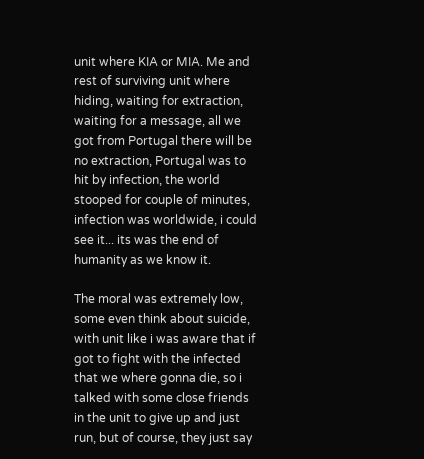unit where KIA or MIA. Me and rest of surviving unit where hiding, waiting for extraction, waiting for a message, all we got from Portugal there will be no extraction, Portugal was to hit by infection, the world stooped for couple of minutes, infection was worldwide, i could see it... its was the end of humanity as we know it.

The moral was extremely low, some even think about suicide, with unit like i was aware that if got to fight with the infected that we where gonna die, so i talked with some close friends in the unit to give up and just run, but of course, they just say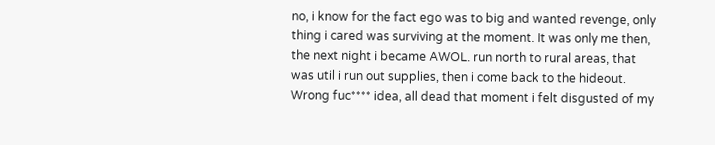no, i know for the fact ego was to big and wanted revenge, only thing i cared was surviving at the moment. It was only me then, the next night i became AWOL. run north to rural areas, that was util i run out supplies, then i come back to the hideout. Wrong fuc**** idea, all dead that moment i felt disgusted of my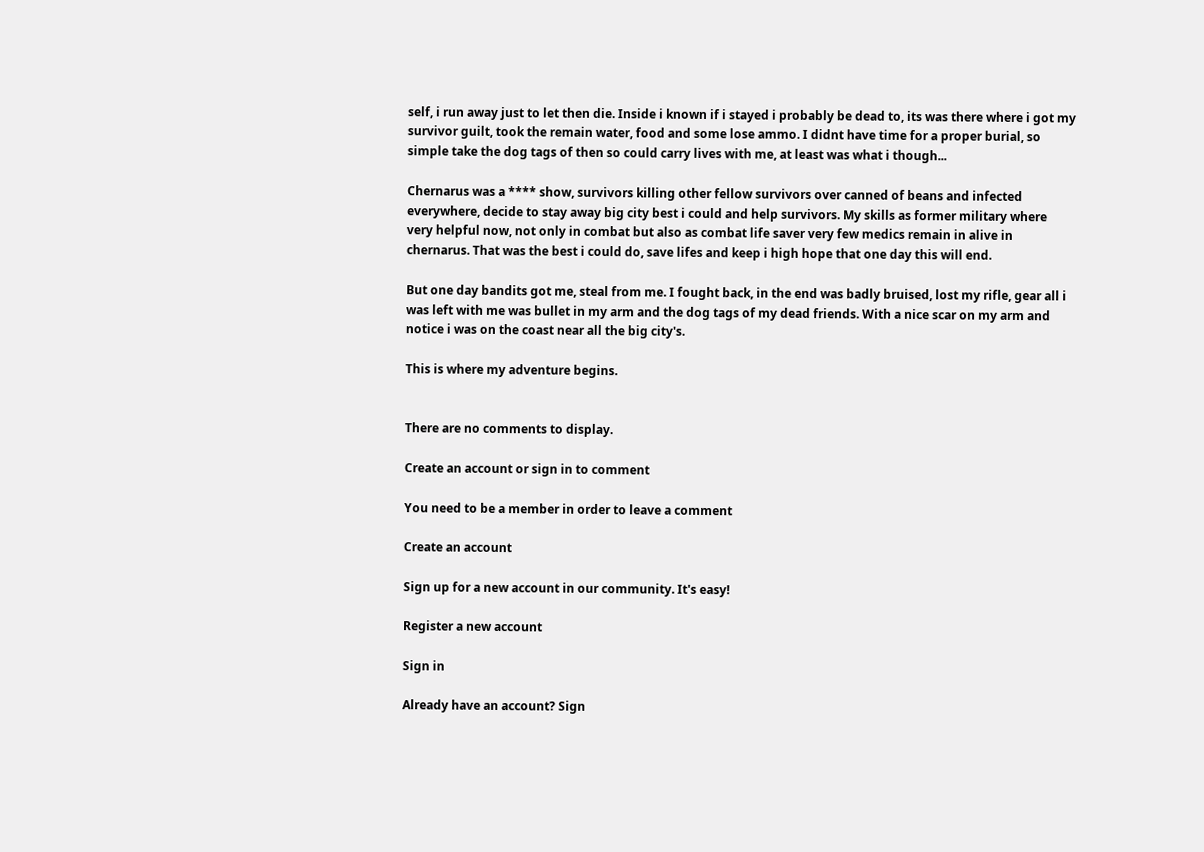self, i run away just to let then die. Inside i known if i stayed i probably be dead to, its was there where i got my survivor guilt, took the remain water, food and some lose ammo. I didnt have time for a proper burial, so simple take the dog tags of then so could carry lives with me, at least was what i though...

Chernarus was a **** show, survivors killing other fellow survivors over canned of beans and infected everywhere, decide to stay away big city best i could and help survivors. My skills as former military where very helpful now, not only in combat but also as combat life saver very few medics remain in alive in chernarus. That was the best i could do, save lifes and keep i high hope that one day this will end.

But one day bandits got me, steal from me. I fought back, in the end was badly bruised, lost my rifle, gear all i was left with me was bullet in my arm and the dog tags of my dead friends. With a nice scar on my arm and notice i was on the coast near all the big city's.

This is where my adventure begins.


There are no comments to display.

Create an account or sign in to comment

You need to be a member in order to leave a comment

Create an account

Sign up for a new account in our community. It's easy!

Register a new account

Sign in

Already have an account? Sign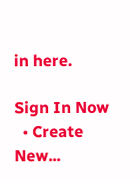in here.

Sign In Now
  • Create New...